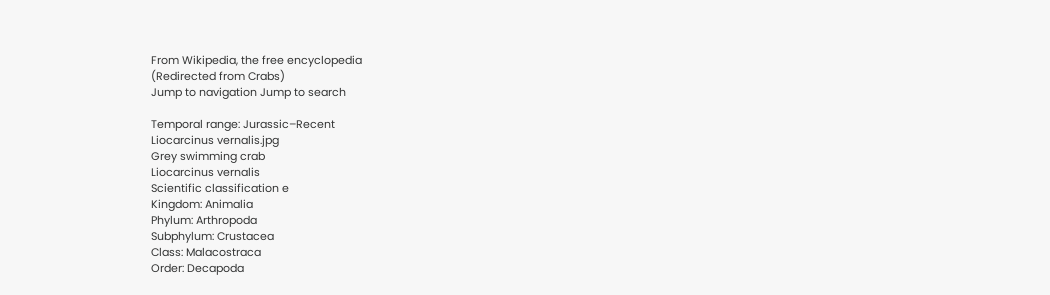From Wikipedia, the free encyclopedia
(Redirected from Crabs)
Jump to navigation Jump to search

Temporal range: Jurassic–Recent
Liocarcinus vernalis.jpg
Grey swimming crab
Liocarcinus vernalis
Scientific classification e
Kingdom: Animalia
Phylum: Arthropoda
Subphylum: Crustacea
Class: Malacostraca
Order: Decapoda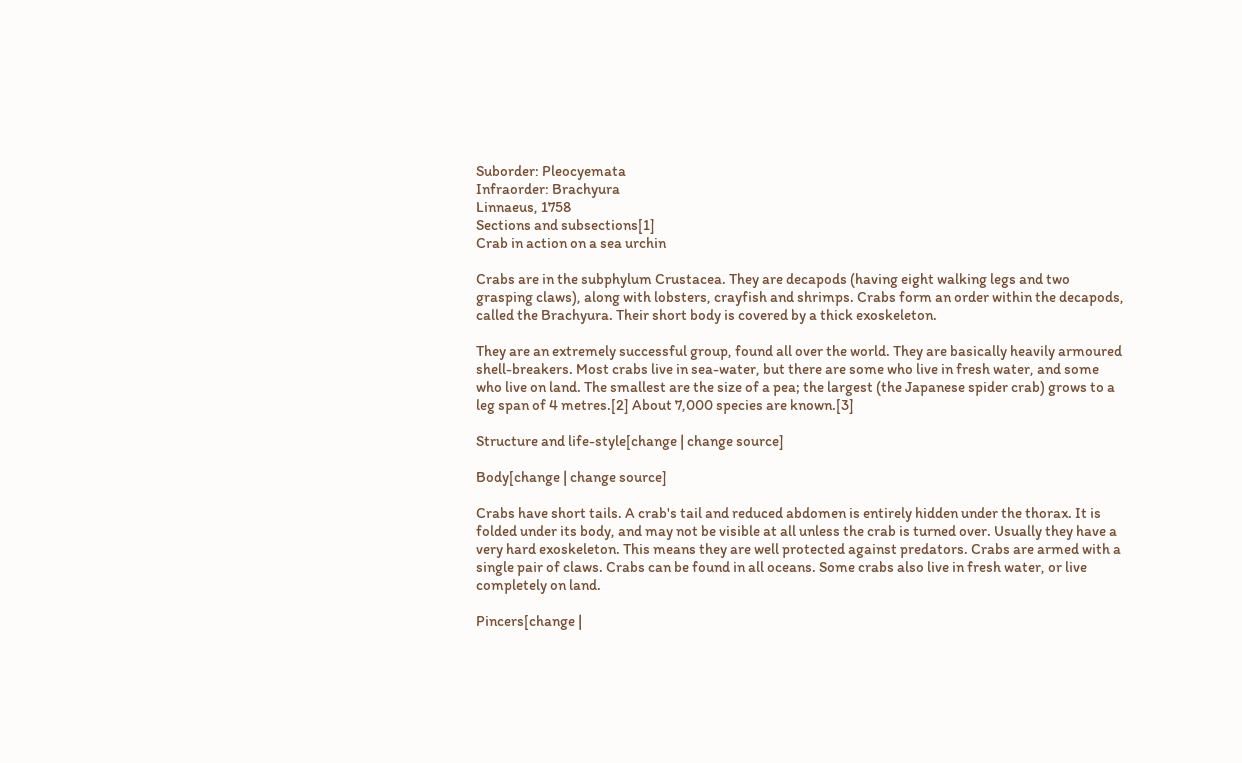Suborder: Pleocyemata
Infraorder: Brachyura
Linnaeus, 1758
Sections and subsections[1]
Crab in action on a sea urchin

Crabs are in the subphylum Crustacea. They are decapods (having eight walking legs and two grasping claws), along with lobsters, crayfish and shrimps. Crabs form an order within the decapods, called the Brachyura. Their short body is covered by a thick exoskeleton.

They are an extremely successful group, found all over the world. They are basically heavily armoured shell-breakers. Most crabs live in sea-water, but there are some who live in fresh water, and some who live on land. The smallest are the size of a pea; the largest (the Japanese spider crab) grows to a leg span of 4 metres.[2] About 7,000 species are known.[3]

Structure and life-style[change | change source]

Body[change | change source]

Crabs have short tails. A crab's tail and reduced abdomen is entirely hidden under the thorax. It is folded under its body, and may not be visible at all unless the crab is turned over. Usually they have a very hard exoskeleton. This means they are well protected against predators. Crabs are armed with a single pair of claws. Crabs can be found in all oceans. Some crabs also live in fresh water, or live completely on land.

Pincers[change |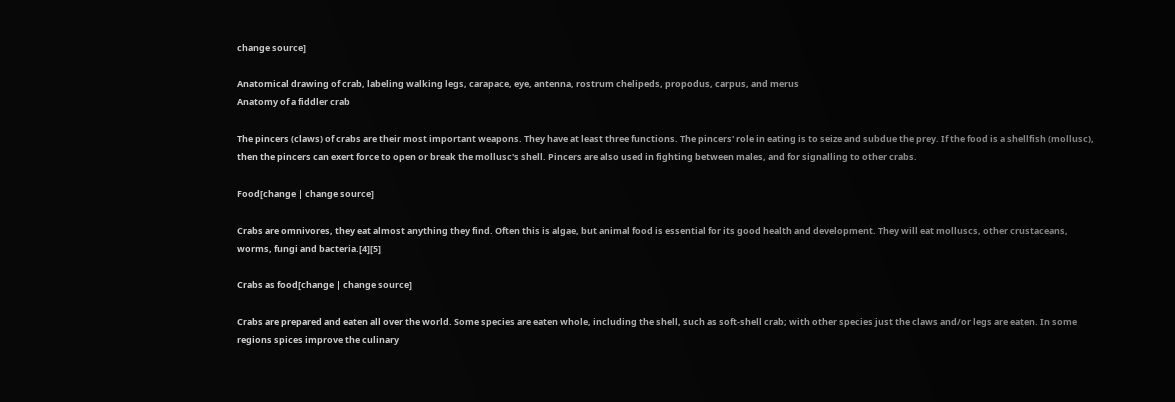change source]

Anatomical drawing of crab, labeling walking legs, carapace, eye, antenna, rostrum chelipeds, propodus, carpus, and merus
Anatomy of a fiddler crab

The pincers (claws) of crabs are their most important weapons. They have at least three functions. The pincers' role in eating is to seize and subdue the prey. If the food is a shellfish (mollusc), then the pincers can exert force to open or break the mollusc's shell. Pincers are also used in fighting between males, and for signalling to other crabs.

Food[change | change source]

Crabs are omnivores, they eat almost anything they find. Often this is algae, but animal food is essential for its good health and development. They will eat molluscs, other crustaceans, worms, fungi and bacteria.[4][5]

Crabs as food[change | change source]

Crabs are prepared and eaten all over the world. Some species are eaten whole, including the shell, such as soft-shell crab; with other species just the claws and/or legs are eaten. In some regions spices improve the culinary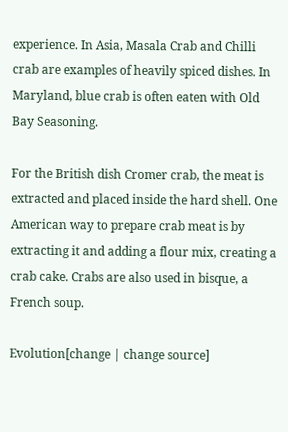experience. In Asia, Masala Crab and Chilli crab are examples of heavily spiced dishes. In Maryland, blue crab is often eaten with Old Bay Seasoning.

For the British dish Cromer crab, the meat is extracted and placed inside the hard shell. One American way to prepare crab meat is by extracting it and adding a flour mix, creating a crab cake. Crabs are also used in bisque, a French soup.

Evolution[change | change source]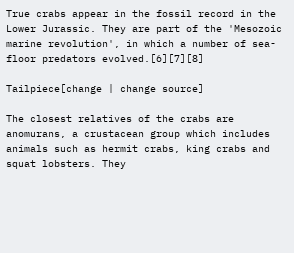True crabs appear in the fossil record in the Lower Jurassic. They are part of the 'Mesozoic marine revolution', in which a number of sea-floor predators evolved.[6][7][8]

Tailpiece[change | change source]

The closest relatives of the crabs are anomurans, a crustacean group which includes animals such as hermit crabs, king crabs and squat lobsters. They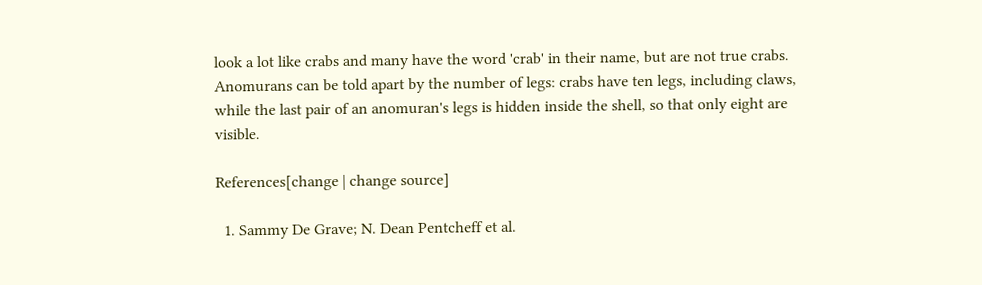look a lot like crabs and many have the word 'crab' in their name, but are not true crabs. Anomurans can be told apart by the number of legs: crabs have ten legs, including claws, while the last pair of an anomuran's legs is hidden inside the shell, so that only eight are visible.

References[change | change source]

  1. Sammy De Grave; N. Dean Pentcheff et al.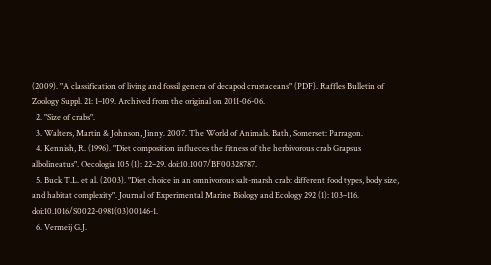(2009). "A classification of living and fossil genera of decapod crustaceans" (PDF). Raffles Bulletin of Zoology Suppl. 21: 1–109. Archived from the original on 2011-06-06.
  2. "Size of crabs".
  3. Walters, Martin & Johnson, Jinny. 2007. The World of Animals. Bath, Somerset: Parragon.
  4. Kennish, R. (1996). "Diet composition influeces the fitness of the herbivorous crab Grapsus albolineatus". Oecologia 105 (1): 22–29. doi:10.1007/BF00328787.
  5. Buck T.L. et al. (2003). "Diet choice in an omnivorous salt-marsh crab: different food types, body size, and habitat complexity". Journal of Experimental Marine Biology and Ecology 292 (1): 103–116. doi:10.1016/S0022-0981(03)00146-1.
  6. Vermeij G.J.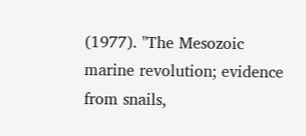(1977). "The Mesozoic marine revolution; evidence from snails,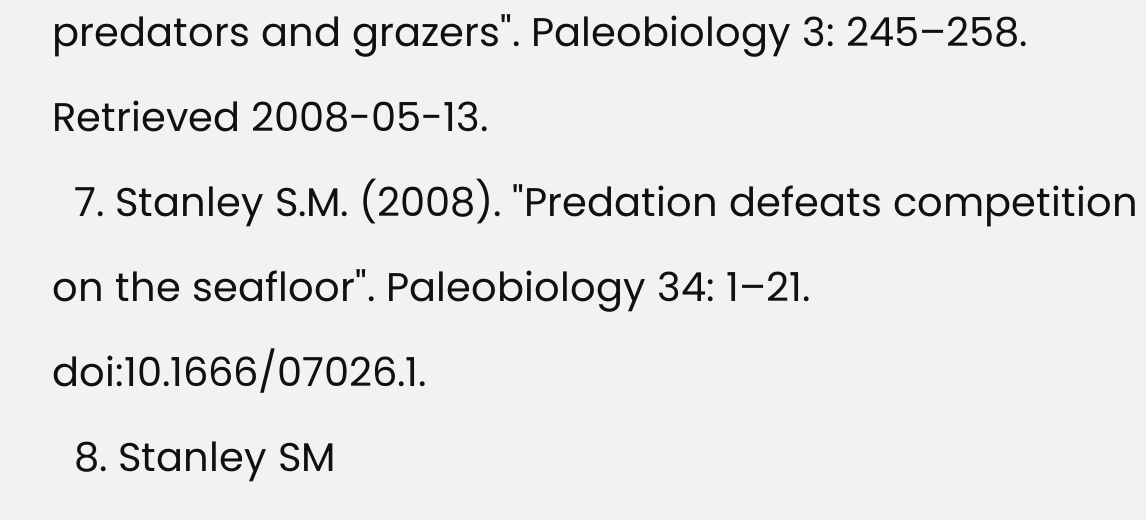predators and grazers". Paleobiology 3: 245–258. Retrieved 2008-05-13.
  7. Stanley S.M. (2008). "Predation defeats competition on the seafloor". Paleobiology 34: 1–21. doi:10.1666/07026.1.
  8. Stanley SM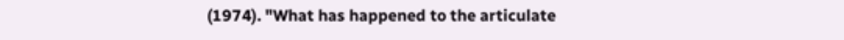(1974). "What has happened to the articulate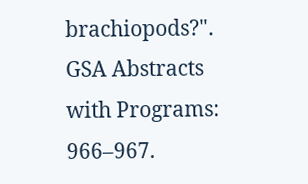brachiopods?". GSA Abstracts with Programs: 966–967.